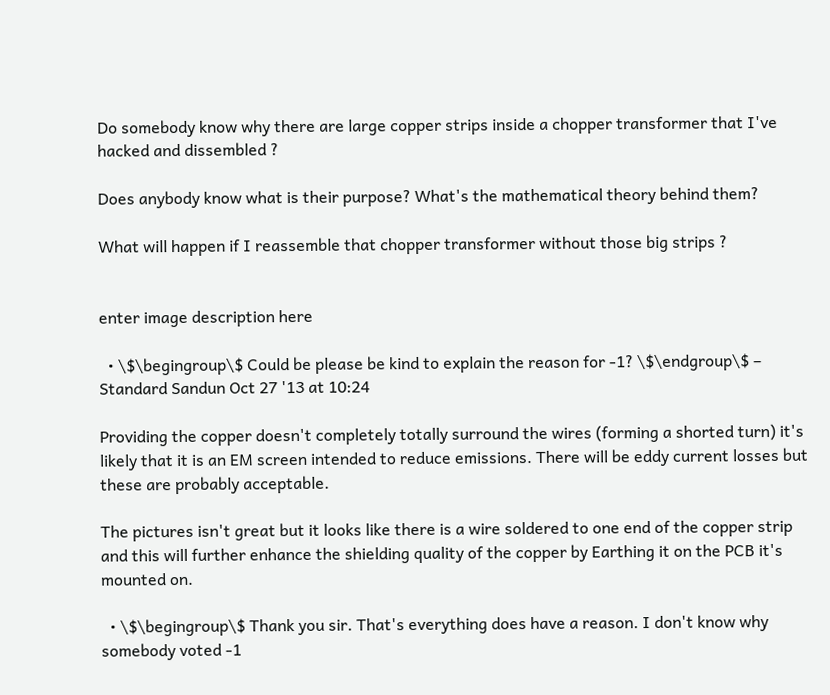Do somebody know why there are large copper strips inside a chopper transformer that I've hacked and dissembled ?

Does anybody know what is their purpose? What's the mathematical theory behind them?

What will happen if I reassemble that chopper transformer without those big strips ?


enter image description here

  • \$\begingroup\$ Could be please be kind to explain the reason for -1? \$\endgroup\$ – Standard Sandun Oct 27 '13 at 10:24

Providing the copper doesn't completely totally surround the wires (forming a shorted turn) it's likely that it is an EM screen intended to reduce emissions. There will be eddy current losses but these are probably acceptable.

The pictures isn't great but it looks like there is a wire soldered to one end of the copper strip and this will further enhance the shielding quality of the copper by Earthing it on the PCB it's mounted on.

  • \$\begingroup\$ Thank you sir. That's everything does have a reason. I don't know why somebody voted -1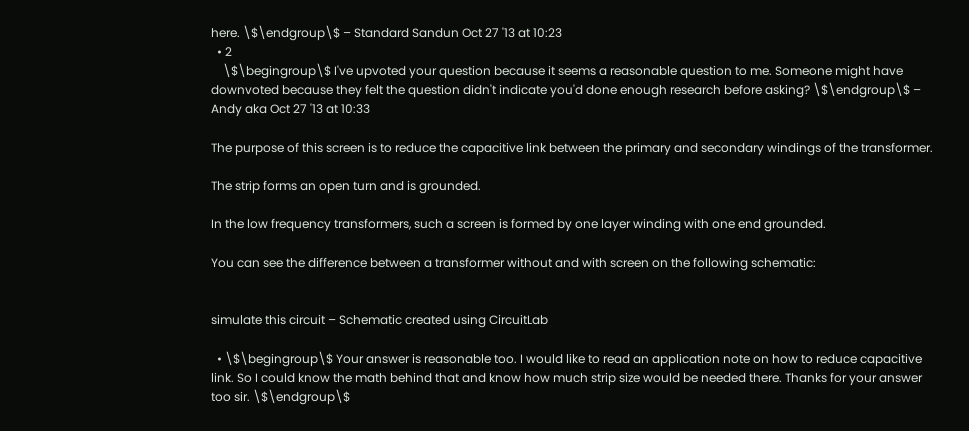here. \$\endgroup\$ – Standard Sandun Oct 27 '13 at 10:23
  • 2
    \$\begingroup\$ I've upvoted your question because it seems a reasonable question to me. Someone might have downvoted because they felt the question didn't indicate you'd done enough research before asking? \$\endgroup\$ – Andy aka Oct 27 '13 at 10:33

The purpose of this screen is to reduce the capacitive link between the primary and secondary windings of the transformer.

The strip forms an open turn and is grounded.

In the low frequency transformers, such a screen is formed by one layer winding with one end grounded.

You can see the difference between a transformer without and with screen on the following schematic:


simulate this circuit – Schematic created using CircuitLab

  • \$\begingroup\$ Your answer is reasonable too. I would like to read an application note on how to reduce capacitive link. So I could know the math behind that and know how much strip size would be needed there. Thanks for your answer too sir. \$\endgroup\$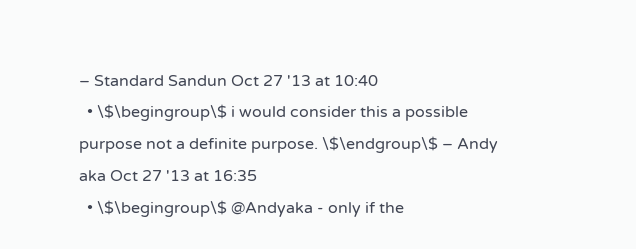– Standard Sandun Oct 27 '13 at 10:40
  • \$\begingroup\$ i would consider this a possible purpose not a definite purpose. \$\endgroup\$ – Andy aka Oct 27 '13 at 16:35
  • \$\begingroup\$ @Andyaka - only if the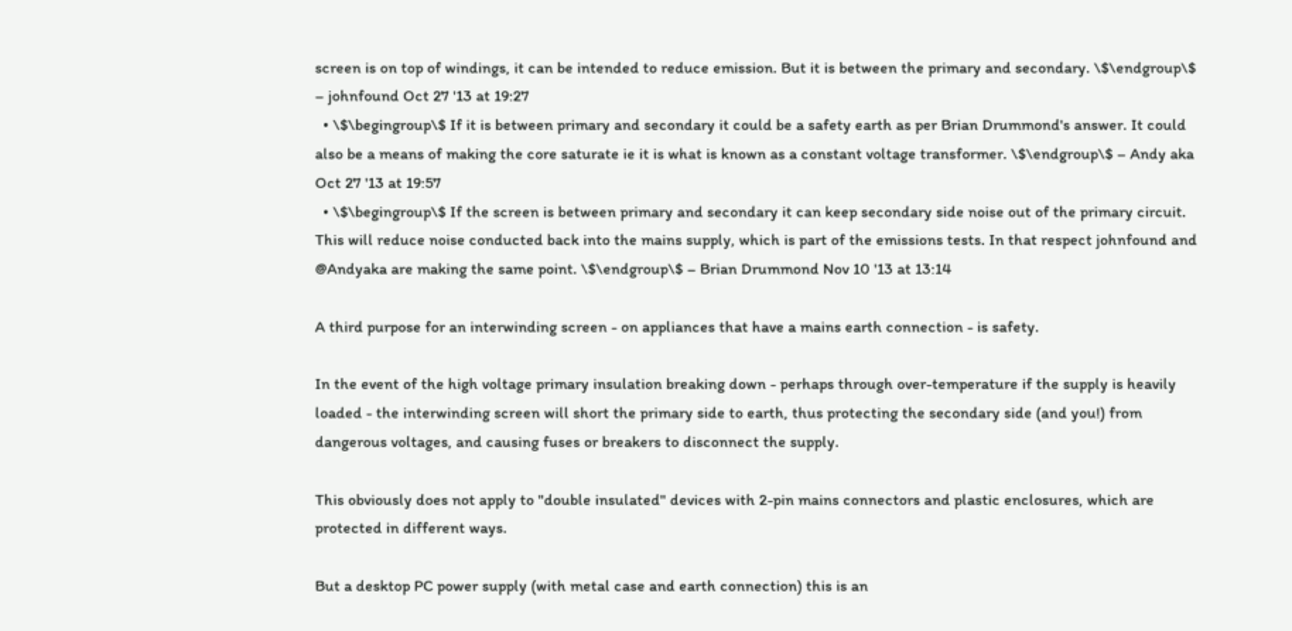screen is on top of windings, it can be intended to reduce emission. But it is between the primary and secondary. \$\endgroup\$ – johnfound Oct 27 '13 at 19:27
  • \$\begingroup\$ If it is between primary and secondary it could be a safety earth as per Brian Drummond's answer. It could also be a means of making the core saturate ie it is what is known as a constant voltage transformer. \$\endgroup\$ – Andy aka Oct 27 '13 at 19:57
  • \$\begingroup\$ If the screen is between primary and secondary it can keep secondary side noise out of the primary circuit. This will reduce noise conducted back into the mains supply, which is part of the emissions tests. In that respect johnfound and @Andyaka are making the same point. \$\endgroup\$ – Brian Drummond Nov 10 '13 at 13:14

A third purpose for an interwinding screen - on appliances that have a mains earth connection - is safety.

In the event of the high voltage primary insulation breaking down - perhaps through over-temperature if the supply is heavily loaded - the interwinding screen will short the primary side to earth, thus protecting the secondary side (and you!) from dangerous voltages, and causing fuses or breakers to disconnect the supply.

This obviously does not apply to "double insulated" devices with 2-pin mains connectors and plastic enclosures, which are protected in different ways.

But a desktop PC power supply (with metal case and earth connection) this is an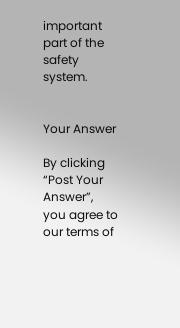important part of the safety system.


Your Answer

By clicking “Post Your Answer”, you agree to our terms of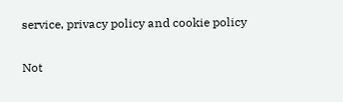service, privacy policy and cookie policy

Not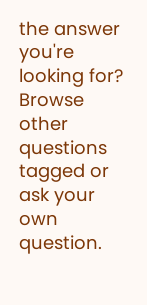the answer you're looking for? Browse other questions tagged or ask your own question.